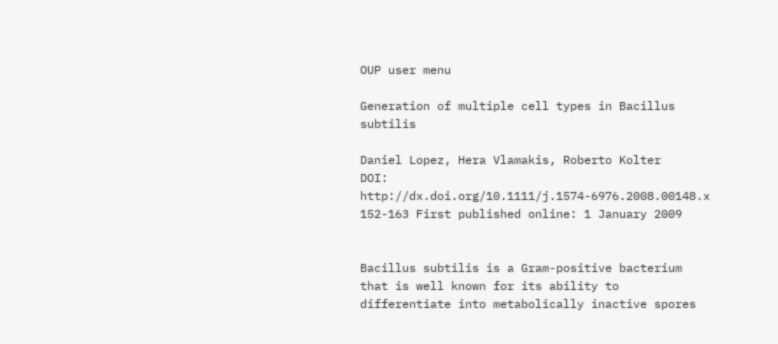OUP user menu

Generation of multiple cell types in Bacillus subtilis

Daniel Lopez, Hera Vlamakis, Roberto Kolter
DOI: http://dx.doi.org/10.1111/j.1574-6976.2008.00148.x 152-163 First published online: 1 January 2009


Bacillus subtilis is a Gram-positive bacterium that is well known for its ability to differentiate into metabolically inactive spores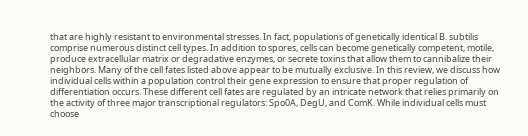that are highly resistant to environmental stresses. In fact, populations of genetically identical B. subtilis comprise numerous distinct cell types. In addition to spores, cells can become genetically competent, motile, produce extracellular matrix or degradative enzymes, or secrete toxins that allow them to cannibalize their neighbors. Many of the cell fates listed above appear to be mutually exclusive. In this review, we discuss how individual cells within a population control their gene expression to ensure that proper regulation of differentiation occurs. These different cell fates are regulated by an intricate network that relies primarily on the activity of three major transcriptional regulators: Spo0A, DegU, and ComK. While individual cells must choose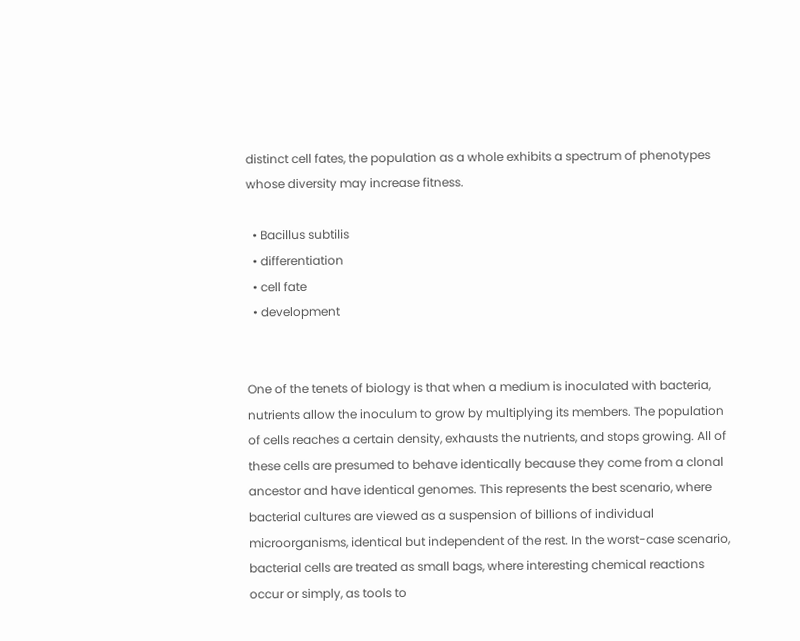distinct cell fates, the population as a whole exhibits a spectrum of phenotypes whose diversity may increase fitness.

  • Bacillus subtilis
  • differentiation
  • cell fate
  • development


One of the tenets of biology is that when a medium is inoculated with bacteria, nutrients allow the inoculum to grow by multiplying its members. The population of cells reaches a certain density, exhausts the nutrients, and stops growing. All of these cells are presumed to behave identically because they come from a clonal ancestor and have identical genomes. This represents the best scenario, where bacterial cultures are viewed as a suspension of billions of individual microorganisms, identical but independent of the rest. In the worst-case scenario, bacterial cells are treated as small bags, where interesting chemical reactions occur or simply, as tools to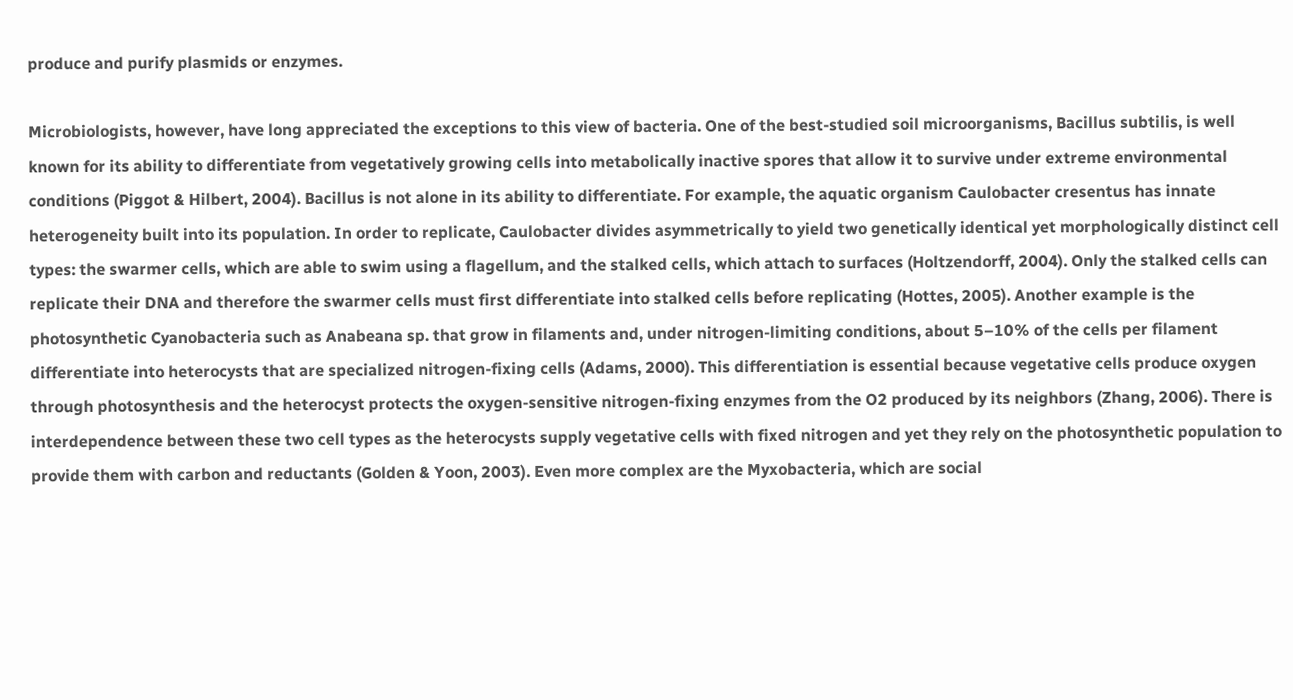produce and purify plasmids or enzymes.

Microbiologists, however, have long appreciated the exceptions to this view of bacteria. One of the best-studied soil microorganisms, Bacillus subtilis, is well known for its ability to differentiate from vegetatively growing cells into metabolically inactive spores that allow it to survive under extreme environmental conditions (Piggot & Hilbert, 2004). Bacillus is not alone in its ability to differentiate. For example, the aquatic organism Caulobacter cresentus has innate heterogeneity built into its population. In order to replicate, Caulobacter divides asymmetrically to yield two genetically identical yet morphologically distinct cell types: the swarmer cells, which are able to swim using a flagellum, and the stalked cells, which attach to surfaces (Holtzendorff, 2004). Only the stalked cells can replicate their DNA and therefore the swarmer cells must first differentiate into stalked cells before replicating (Hottes, 2005). Another example is the photosynthetic Cyanobacteria such as Anabeana sp. that grow in filaments and, under nitrogen-limiting conditions, about 5–10% of the cells per filament differentiate into heterocysts that are specialized nitrogen-fixing cells (Adams, 2000). This differentiation is essential because vegetative cells produce oxygen through photosynthesis and the heterocyst protects the oxygen-sensitive nitrogen-fixing enzymes from the O2 produced by its neighbors (Zhang, 2006). There is interdependence between these two cell types as the heterocysts supply vegetative cells with fixed nitrogen and yet they rely on the photosynthetic population to provide them with carbon and reductants (Golden & Yoon, 2003). Even more complex are the Myxobacteria, which are social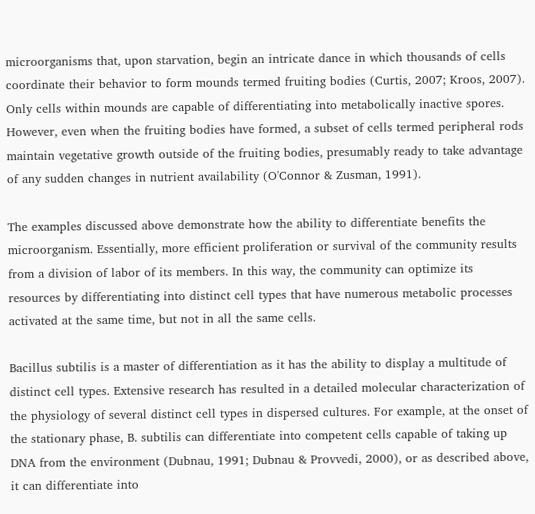microorganisms that, upon starvation, begin an intricate dance in which thousands of cells coordinate their behavior to form mounds termed fruiting bodies (Curtis, 2007; Kroos, 2007). Only cells within mounds are capable of differentiating into metabolically inactive spores. However, even when the fruiting bodies have formed, a subset of cells termed peripheral rods maintain vegetative growth outside of the fruiting bodies, presumably ready to take advantage of any sudden changes in nutrient availability (O'Connor & Zusman, 1991).

The examples discussed above demonstrate how the ability to differentiate benefits the microorganism. Essentially, more efficient proliferation or survival of the community results from a division of labor of its members. In this way, the community can optimize its resources by differentiating into distinct cell types that have numerous metabolic processes activated at the same time, but not in all the same cells.

Bacillus subtilis is a master of differentiation as it has the ability to display a multitude of distinct cell types. Extensive research has resulted in a detailed molecular characterization of the physiology of several distinct cell types in dispersed cultures. For example, at the onset of the stationary phase, B. subtilis can differentiate into competent cells capable of taking up DNA from the environment (Dubnau, 1991; Dubnau & Provvedi, 2000), or as described above, it can differentiate into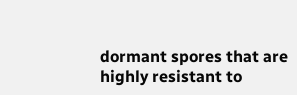dormant spores that are highly resistant to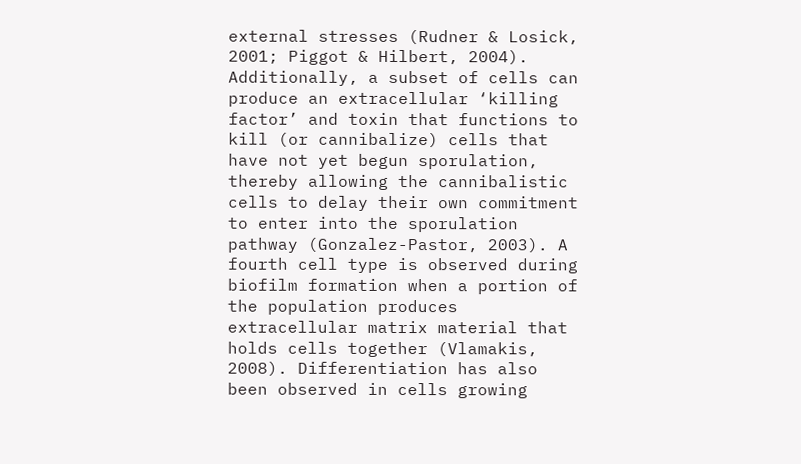external stresses (Rudner & Losick, 2001; Piggot & Hilbert, 2004). Additionally, a subset of cells can produce an extracellular ‘killing factor’ and toxin that functions to kill (or cannibalize) cells that have not yet begun sporulation, thereby allowing the cannibalistic cells to delay their own commitment to enter into the sporulation pathway (Gonzalez-Pastor, 2003). A fourth cell type is observed during biofilm formation when a portion of the population produces extracellular matrix material that holds cells together (Vlamakis, 2008). Differentiation has also been observed in cells growing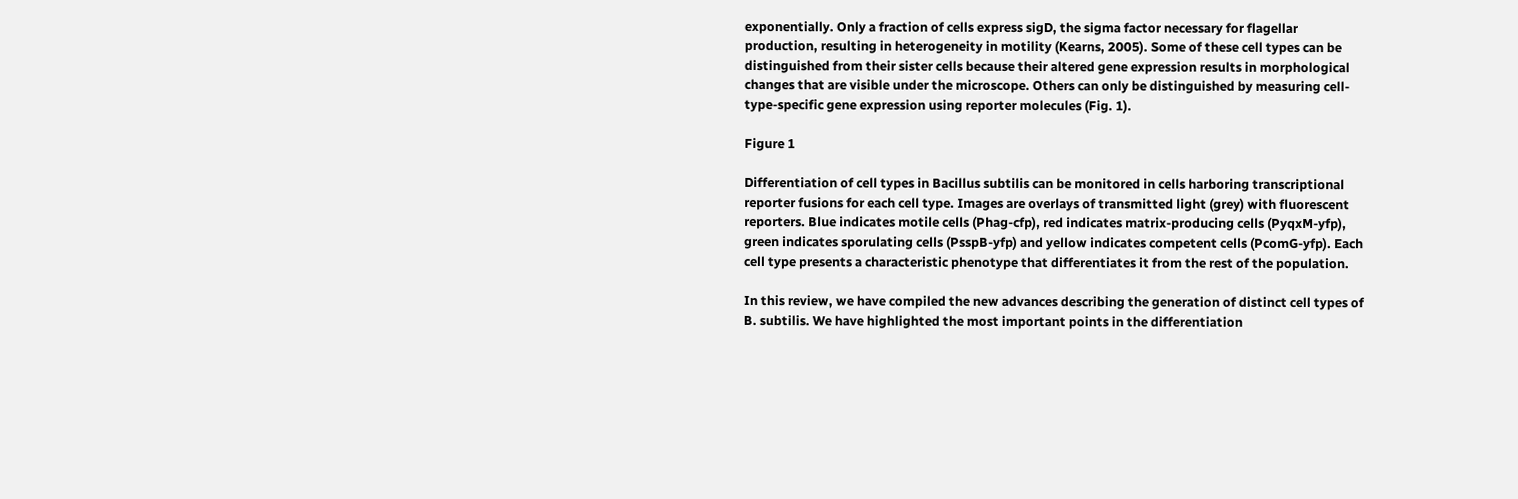exponentially. Only a fraction of cells express sigD, the sigma factor necessary for flagellar production, resulting in heterogeneity in motility (Kearns, 2005). Some of these cell types can be distinguished from their sister cells because their altered gene expression results in morphological changes that are visible under the microscope. Others can only be distinguished by measuring cell-type-specific gene expression using reporter molecules (Fig. 1).

Figure 1

Differentiation of cell types in Bacillus subtilis can be monitored in cells harboring transcriptional reporter fusions for each cell type. Images are overlays of transmitted light (grey) with fluorescent reporters. Blue indicates motile cells (Phag-cfp), red indicates matrix-producing cells (PyqxM-yfp), green indicates sporulating cells (PsspB-yfp) and yellow indicates competent cells (PcomG-yfp). Each cell type presents a characteristic phenotype that differentiates it from the rest of the population.

In this review, we have compiled the new advances describing the generation of distinct cell types of B. subtilis. We have highlighted the most important points in the differentiation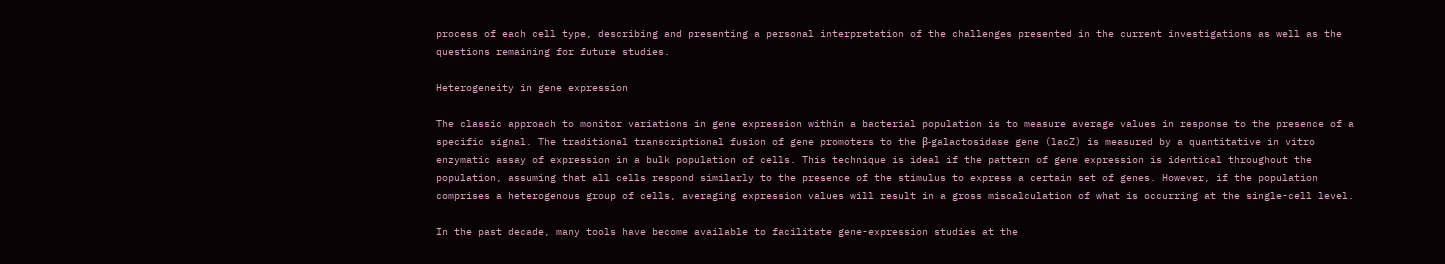process of each cell type, describing and presenting a personal interpretation of the challenges presented in the current investigations as well as the questions remaining for future studies.

Heterogeneity in gene expression

The classic approach to monitor variations in gene expression within a bacterial population is to measure average values in response to the presence of a specific signal. The traditional transcriptional fusion of gene promoters to the β-galactosidase gene (lacZ) is measured by a quantitative in vitro enzymatic assay of expression in a bulk population of cells. This technique is ideal if the pattern of gene expression is identical throughout the population, assuming that all cells respond similarly to the presence of the stimulus to express a certain set of genes. However, if the population comprises a heterogenous group of cells, averaging expression values will result in a gross miscalculation of what is occurring at the single-cell level.

In the past decade, many tools have become available to facilitate gene-expression studies at the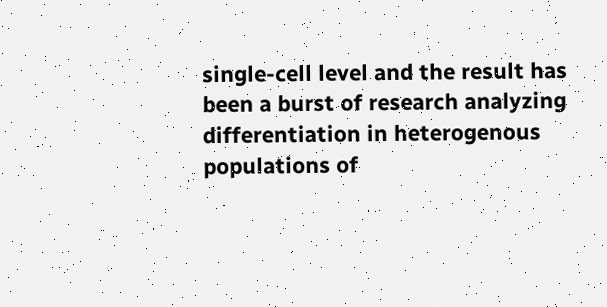single-cell level and the result has been a burst of research analyzing differentiation in heterogenous populations of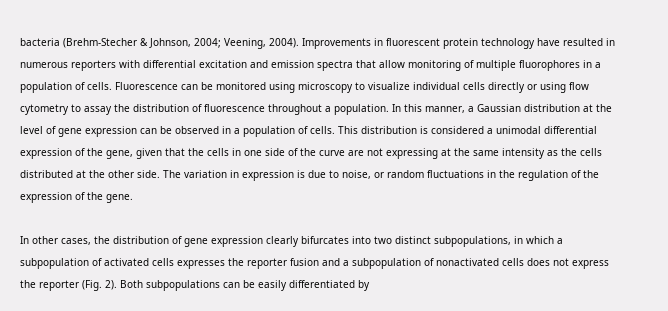bacteria (Brehm-Stecher & Johnson, 2004; Veening, 2004). Improvements in fluorescent protein technology have resulted in numerous reporters with differential excitation and emission spectra that allow monitoring of multiple fluorophores in a population of cells. Fluorescence can be monitored using microscopy to visualize individual cells directly or using flow cytometry to assay the distribution of fluorescence throughout a population. In this manner, a Gaussian distribution at the level of gene expression can be observed in a population of cells. This distribution is considered a unimodal differential expression of the gene, given that the cells in one side of the curve are not expressing at the same intensity as the cells distributed at the other side. The variation in expression is due to noise, or random fluctuations in the regulation of the expression of the gene.

In other cases, the distribution of gene expression clearly bifurcates into two distinct subpopulations, in which a subpopulation of activated cells expresses the reporter fusion and a subpopulation of nonactivated cells does not express the reporter (Fig. 2). Both subpopulations can be easily differentiated by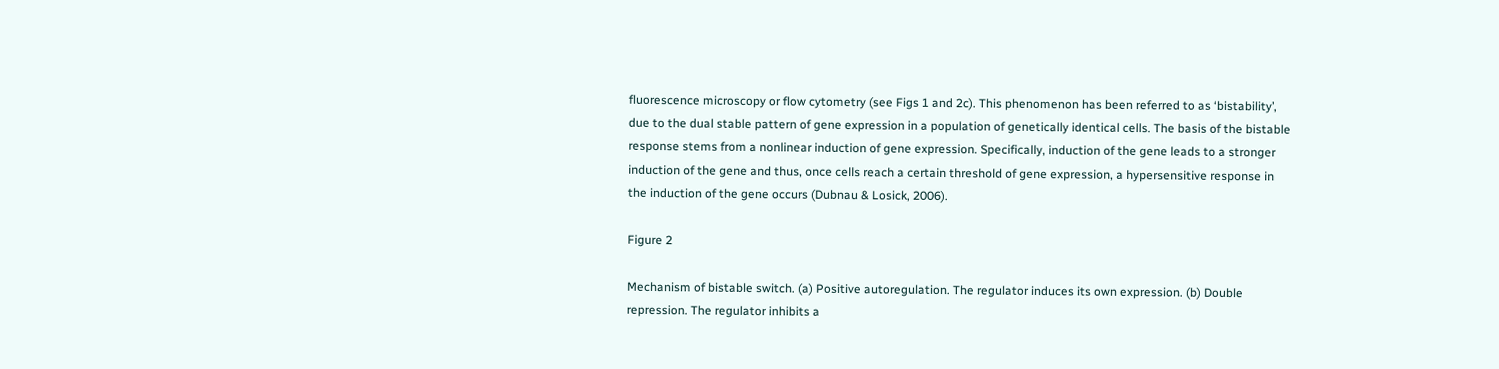fluorescence microscopy or flow cytometry (see Figs 1 and 2c). This phenomenon has been referred to as ‘bistability’, due to the dual stable pattern of gene expression in a population of genetically identical cells. The basis of the bistable response stems from a nonlinear induction of gene expression. Specifically, induction of the gene leads to a stronger induction of the gene and thus, once cells reach a certain threshold of gene expression, a hypersensitive response in the induction of the gene occurs (Dubnau & Losick, 2006).

Figure 2

Mechanism of bistable switch. (a) Positive autoregulation. The regulator induces its own expression. (b) Double repression. The regulator inhibits a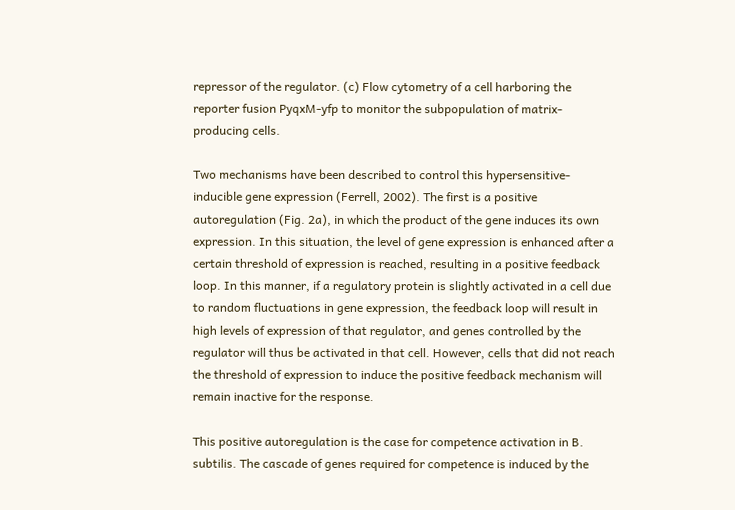repressor of the regulator. (c) Flow cytometry of a cell harboring the reporter fusion PyqxM-yfp to monitor the subpopulation of matrix-producing cells.

Two mechanisms have been described to control this hypersensitive-inducible gene expression (Ferrell, 2002). The first is a positive autoregulation (Fig. 2a), in which the product of the gene induces its own expression. In this situation, the level of gene expression is enhanced after a certain threshold of expression is reached, resulting in a positive feedback loop. In this manner, if a regulatory protein is slightly activated in a cell due to random fluctuations in gene expression, the feedback loop will result in high levels of expression of that regulator, and genes controlled by the regulator will thus be activated in that cell. However, cells that did not reach the threshold of expression to induce the positive feedback mechanism will remain inactive for the response.

This positive autoregulation is the case for competence activation in B. subtilis. The cascade of genes required for competence is induced by the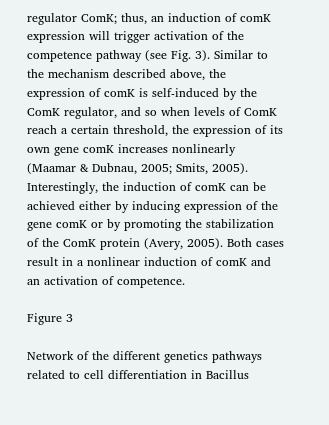regulator ComK; thus, an induction of comK expression will trigger activation of the competence pathway (see Fig. 3). Similar to the mechanism described above, the expression of comK is self-induced by the ComK regulator, and so when levels of ComK reach a certain threshold, the expression of its own gene comK increases nonlinearly (Maamar & Dubnau, 2005; Smits, 2005). Interestingly, the induction of comK can be achieved either by inducing expression of the gene comK or by promoting the stabilization of the ComK protein (Avery, 2005). Both cases result in a nonlinear induction of comK and an activation of competence.

Figure 3

Network of the different genetics pathways related to cell differentiation in Bacillus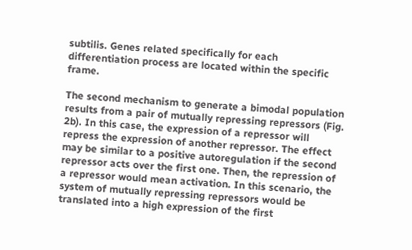subtilis. Genes related specifically for each differentiation process are located within the specific frame.

The second mechanism to generate a bimodal population results from a pair of mutually repressing repressors (Fig. 2b). In this case, the expression of a repressor will repress the expression of another repressor. The effect may be similar to a positive autoregulation if the second repressor acts over the first one. Then, the repression of a repressor would mean activation. In this scenario, the system of mutually repressing repressors would be translated into a high expression of the first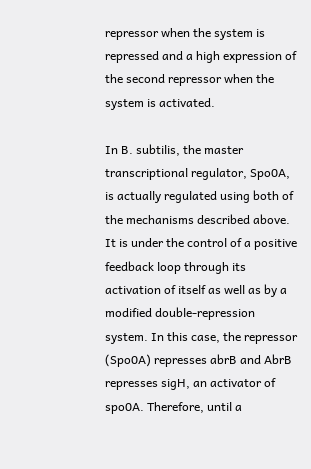repressor when the system is repressed and a high expression of the second repressor when the system is activated.

In B. subtilis, the master transcriptional regulator, Spo0A, is actually regulated using both of the mechanisms described above. It is under the control of a positive feedback loop through its activation of itself as well as by a modified double-repression system. In this case, the repressor (Spo0A) represses abrB and AbrB represses sigH, an activator of spo0A. Therefore, until a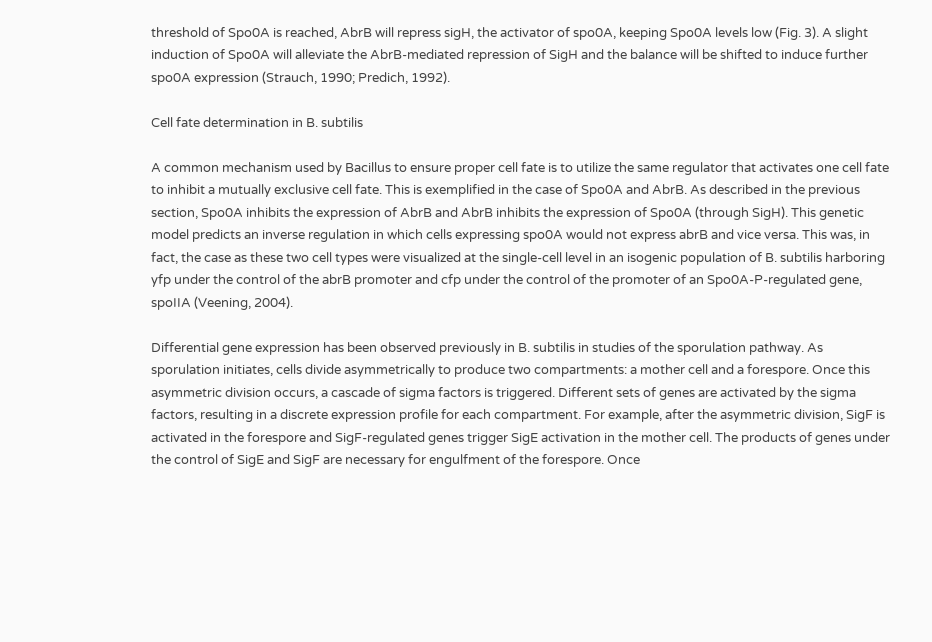threshold of Spo0A is reached, AbrB will repress sigH, the activator of spo0A, keeping Spo0A levels low (Fig. 3). A slight induction of Spo0A will alleviate the AbrB-mediated repression of SigH and the balance will be shifted to induce further spo0A expression (Strauch, 1990; Predich, 1992).

Cell fate determination in B. subtilis

A common mechanism used by Bacillus to ensure proper cell fate is to utilize the same regulator that activates one cell fate to inhibit a mutually exclusive cell fate. This is exemplified in the case of Spo0A and AbrB. As described in the previous section, Spo0A inhibits the expression of AbrB and AbrB inhibits the expression of Spo0A (through SigH). This genetic model predicts an inverse regulation in which cells expressing spo0A would not express abrB and vice versa. This was, in fact, the case as these two cell types were visualized at the single-cell level in an isogenic population of B. subtilis harboring yfp under the control of the abrB promoter and cfp under the control of the promoter of an Spo0A-P-regulated gene, spoIIA (Veening, 2004).

Differential gene expression has been observed previously in B. subtilis in studies of the sporulation pathway. As sporulation initiates, cells divide asymmetrically to produce two compartments: a mother cell and a forespore. Once this asymmetric division occurs, a cascade of sigma factors is triggered. Different sets of genes are activated by the sigma factors, resulting in a discrete expression profile for each compartment. For example, after the asymmetric division, SigF is activated in the forespore and SigF-regulated genes trigger SigE activation in the mother cell. The products of genes under the control of SigE and SigF are necessary for engulfment of the forespore. Once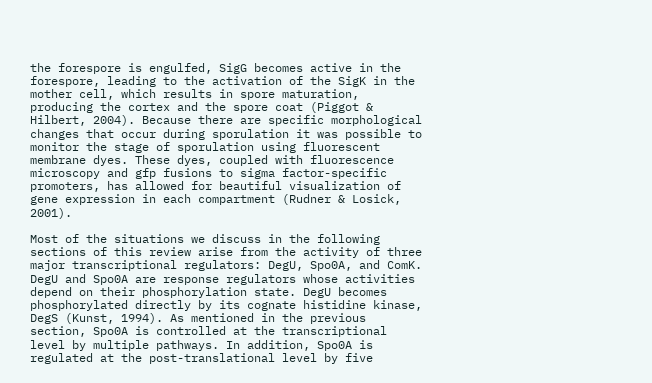the forespore is engulfed, SigG becomes active in the forespore, leading to the activation of the SigK in the mother cell, which results in spore maturation, producing the cortex and the spore coat (Piggot & Hilbert, 2004). Because there are specific morphological changes that occur during sporulation it was possible to monitor the stage of sporulation using fluorescent membrane dyes. These dyes, coupled with fluorescence microscopy and gfp fusions to sigma factor-specific promoters, has allowed for beautiful visualization of gene expression in each compartment (Rudner & Losick, 2001).

Most of the situations we discuss in the following sections of this review arise from the activity of three major transcriptional regulators: DegU, Spo0A, and ComK. DegU and Spo0A are response regulators whose activities depend on their phosphorylation state. DegU becomes phosphorylated directly by its cognate histidine kinase, DegS (Kunst, 1994). As mentioned in the previous section, Spo0A is controlled at the transcriptional level by multiple pathways. In addition, Spo0A is regulated at the post-translational level by five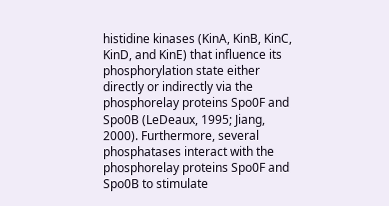histidine kinases (KinA, KinB, KinC, KinD, and KinE) that influence its phosphorylation state either directly or indirectly via the phosphorelay proteins Spo0F and Spo0B (LeDeaux, 1995; Jiang, 2000). Furthermore, several phosphatases interact with the phosphorelay proteins Spo0F and Spo0B to stimulate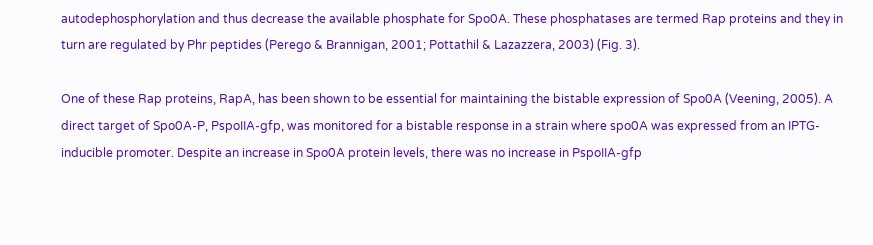autodephosphorylation and thus decrease the available phosphate for Spo0A. These phosphatases are termed Rap proteins and they in turn are regulated by Phr peptides (Perego & Brannigan, 2001; Pottathil & Lazazzera, 2003) (Fig. 3).

One of these Rap proteins, RapA, has been shown to be essential for maintaining the bistable expression of Spo0A (Veening, 2005). A direct target of Spo0A-P, PspoIIA-gfp, was monitored for a bistable response in a strain where spo0A was expressed from an IPTG-inducible promoter. Despite an increase in Spo0A protein levels, there was no increase in PspoIIA-gfp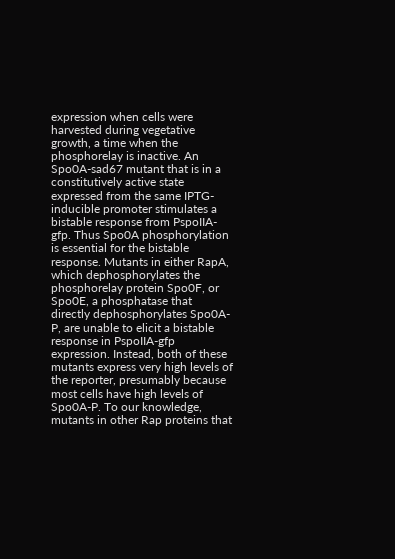expression when cells were harvested during vegetative growth, a time when the phosphorelay is inactive. An Spo0A-sad67 mutant that is in a constitutively active state expressed from the same IPTG-inducible promoter stimulates a bistable response from PspoIIA-gfp. Thus Spo0A phosphorylation is essential for the bistable response. Mutants in either RapA, which dephosphorylates the phosphorelay protein Spo0F, or Spo0E, a phosphatase that directly dephosphorylates Spo0A-P, are unable to elicit a bistable response in PspoIIA-gfp expression. Instead, both of these mutants express very high levels of the reporter, presumably because most cells have high levels of Spo0A-P. To our knowledge, mutants in other Rap proteins that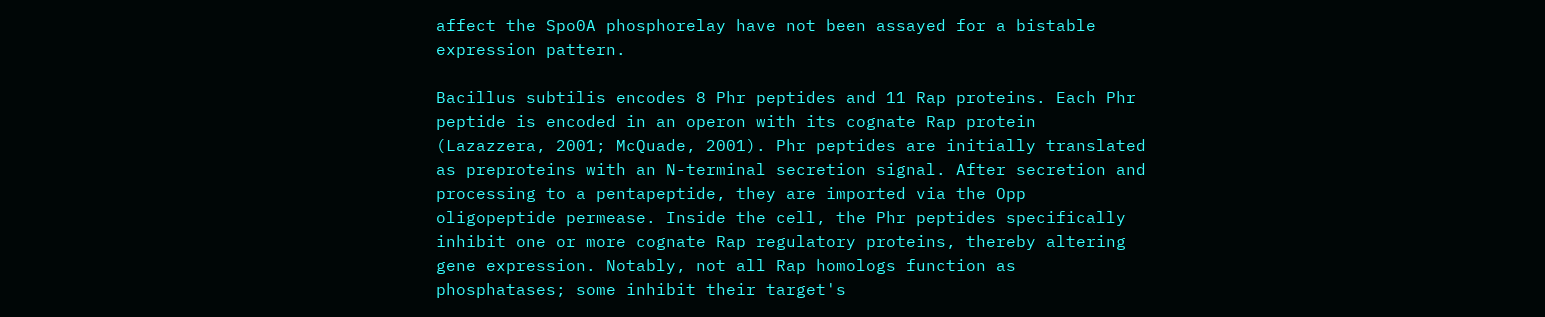affect the Spo0A phosphorelay have not been assayed for a bistable expression pattern.

Bacillus subtilis encodes 8 Phr peptides and 11 Rap proteins. Each Phr peptide is encoded in an operon with its cognate Rap protein (Lazazzera, 2001; McQuade, 2001). Phr peptides are initially translated as preproteins with an N-terminal secretion signal. After secretion and processing to a pentapeptide, they are imported via the Opp oligopeptide permease. Inside the cell, the Phr peptides specifically inhibit one or more cognate Rap regulatory proteins, thereby altering gene expression. Notably, not all Rap homologs function as phosphatases; some inhibit their target's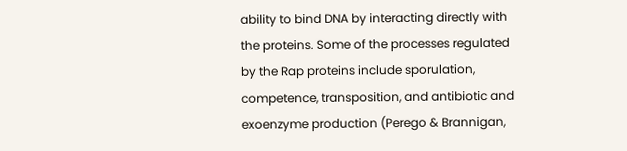ability to bind DNA by interacting directly with the proteins. Some of the processes regulated by the Rap proteins include sporulation, competence, transposition, and antibiotic and exoenzyme production (Perego & Brannigan,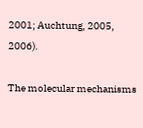2001; Auchtung, 2005, 2006).

The molecular mechanisms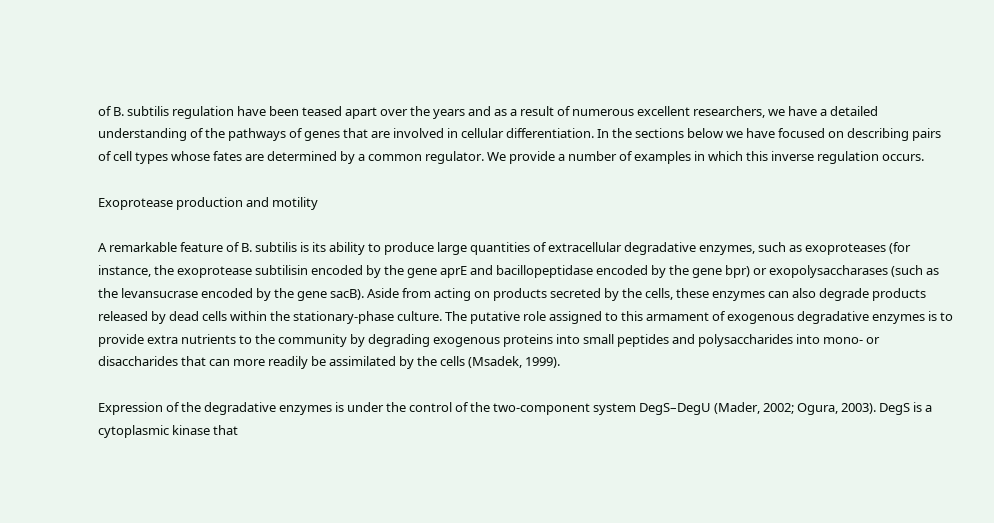of B. subtilis regulation have been teased apart over the years and as a result of numerous excellent researchers, we have a detailed understanding of the pathways of genes that are involved in cellular differentiation. In the sections below we have focused on describing pairs of cell types whose fates are determined by a common regulator. We provide a number of examples in which this inverse regulation occurs.

Exoprotease production and motility

A remarkable feature of B. subtilis is its ability to produce large quantities of extracellular degradative enzymes, such as exoproteases (for instance, the exoprotease subtilisin encoded by the gene aprE and bacillopeptidase encoded by the gene bpr) or exopolysaccharases (such as the levansucrase encoded by the gene sacB). Aside from acting on products secreted by the cells, these enzymes can also degrade products released by dead cells within the stationary-phase culture. The putative role assigned to this armament of exogenous degradative enzymes is to provide extra nutrients to the community by degrading exogenous proteins into small peptides and polysaccharides into mono- or disaccharides that can more readily be assimilated by the cells (Msadek, 1999).

Expression of the degradative enzymes is under the control of the two-component system DegS–DegU (Mader, 2002; Ogura, 2003). DegS is a cytoplasmic kinase that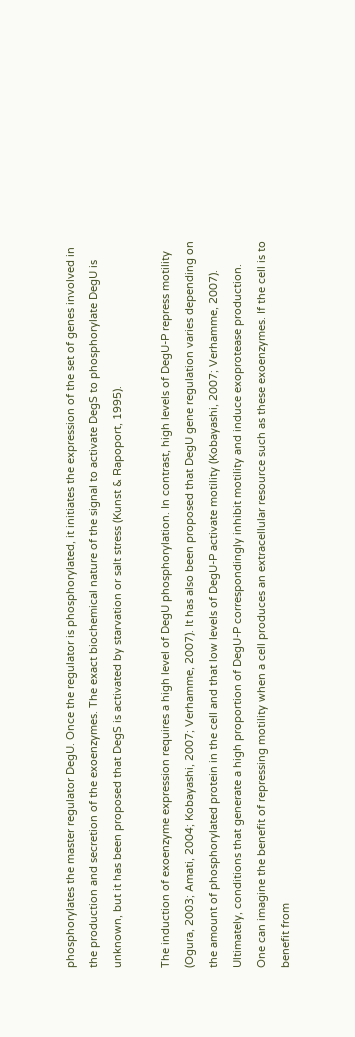phosphorylates the master regulator DegU. Once the regulator is phosphorylated, it initiates the expression of the set of genes involved in the production and secretion of the exoenzymes. The exact biochemical nature of the signal to activate DegS to phosphorylate DegU is unknown, but it has been proposed that DegS is activated by starvation or salt stress (Kunst & Rapoport, 1995).

The induction of exoenzyme expression requires a high level of DegU phosphorylation. In contrast, high levels of DegU-P repress motility (Ogura, 2003; Amati, 2004; Kobayashi, 2007; Verhamme, 2007). It has also been proposed that DegU gene regulation varies depending on the amount of phosphorylated protein in the cell and that low levels of DegU-P activate motility (Kobayashi, 2007; Verhamme, 2007). Ultimately, conditions that generate a high proportion of DegU-P correspondingly inhibit motility and induce exoprotease production. One can imagine the benefit of repressing motility when a cell produces an extracellular resource such as these exoenzymes. If the cell is to benefit from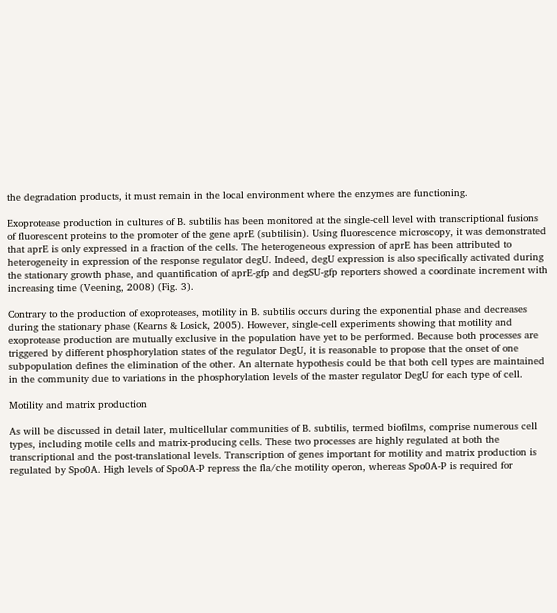the degradation products, it must remain in the local environment where the enzymes are functioning.

Exoprotease production in cultures of B. subtilis has been monitored at the single-cell level with transcriptional fusions of fluorescent proteins to the promoter of the gene aprE (subtilisin). Using fluorescence microscopy, it was demonstrated that aprE is only expressed in a fraction of the cells. The heterogeneous expression of aprE has been attributed to heterogeneity in expression of the response regulator degU. Indeed, degU expression is also specifically activated during the stationary growth phase, and quantification of aprE-gfp and degSU-gfp reporters showed a coordinate increment with increasing time (Veening, 2008) (Fig. 3).

Contrary to the production of exoproteases, motility in B. subtilis occurs during the exponential phase and decreases during the stationary phase (Kearns & Losick, 2005). However, single-cell experiments showing that motility and exoprotease production are mutually exclusive in the population have yet to be performed. Because both processes are triggered by different phosphorylation states of the regulator DegU, it is reasonable to propose that the onset of one subpopulation defines the elimination of the other. An alternate hypothesis could be that both cell types are maintained in the community due to variations in the phosphorylation levels of the master regulator DegU for each type of cell.

Motility and matrix production

As will be discussed in detail later, multicellular communities of B. subtilis, termed biofilms, comprise numerous cell types, including motile cells and matrix-producing cells. These two processes are highly regulated at both the transcriptional and the post-translational levels. Transcription of genes important for motility and matrix production is regulated by Spo0A. High levels of Spo0A-P repress the fla/che motility operon, whereas Spo0A-P is required for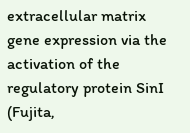extracellular matrix gene expression via the activation of the regulatory protein SinI (Fujita,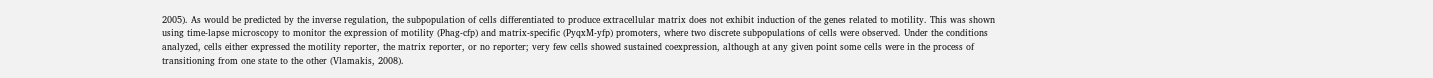2005). As would be predicted by the inverse regulation, the subpopulation of cells differentiated to produce extracellular matrix does not exhibit induction of the genes related to motility. This was shown using time-lapse microscopy to monitor the expression of motility (Phag-cfp) and matrix-specific (PyqxM-yfp) promoters, where two discrete subpopulations of cells were observed. Under the conditions analyzed, cells either expressed the motility reporter, the matrix reporter, or no reporter; very few cells showed sustained coexpression, although at any given point some cells were in the process of transitioning from one state to the other (Vlamakis, 2008).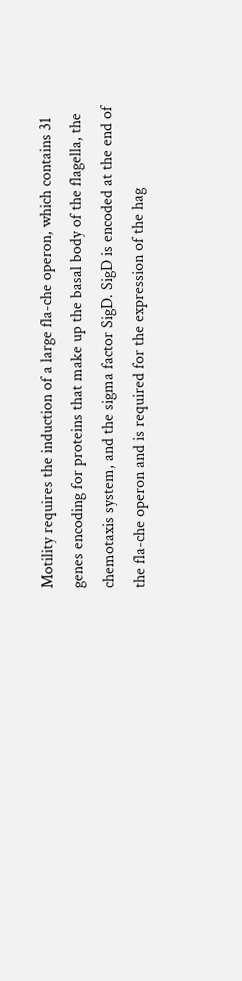Motility requires the induction of a large fla-che operon, which contains 31 genes encoding for proteins that make up the basal body of the flagella, the chemotaxis system, and the sigma factor SigD. SigD is encoded at the end of the fla-che operon and is required for the expression of the hag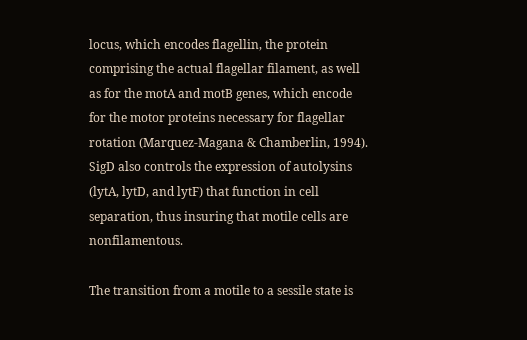locus, which encodes flagellin, the protein comprising the actual flagellar filament, as well as for the motA and motB genes, which encode for the motor proteins necessary for flagellar rotation (Marquez-Magana & Chamberlin, 1994). SigD also controls the expression of autolysins (lytA, lytD, and lytF) that function in cell separation, thus insuring that motile cells are nonfilamentous.

The transition from a motile to a sessile state is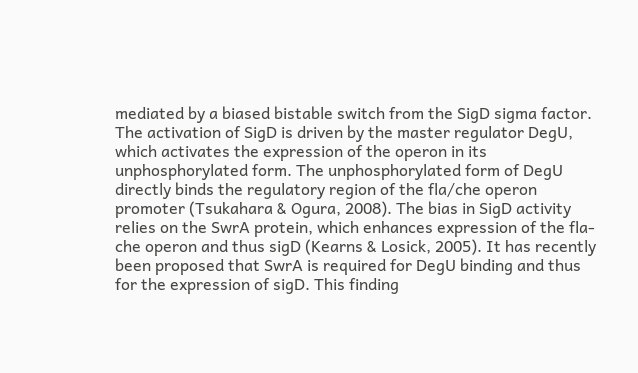mediated by a biased bistable switch from the SigD sigma factor. The activation of SigD is driven by the master regulator DegU, which activates the expression of the operon in its unphosphorylated form. The unphosphorylated form of DegU directly binds the regulatory region of the fla/che operon promoter (Tsukahara & Ogura, 2008). The bias in SigD activity relies on the SwrA protein, which enhances expression of the fla-che operon and thus sigD (Kearns & Losick, 2005). It has recently been proposed that SwrA is required for DegU binding and thus for the expression of sigD. This finding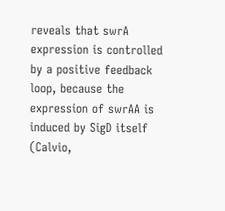reveals that swrA expression is controlled by a positive feedback loop, because the expression of swrAA is induced by SigD itself (Calvio,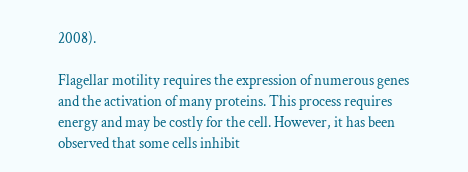2008).

Flagellar motility requires the expression of numerous genes and the activation of many proteins. This process requires energy and may be costly for the cell. However, it has been observed that some cells inhibit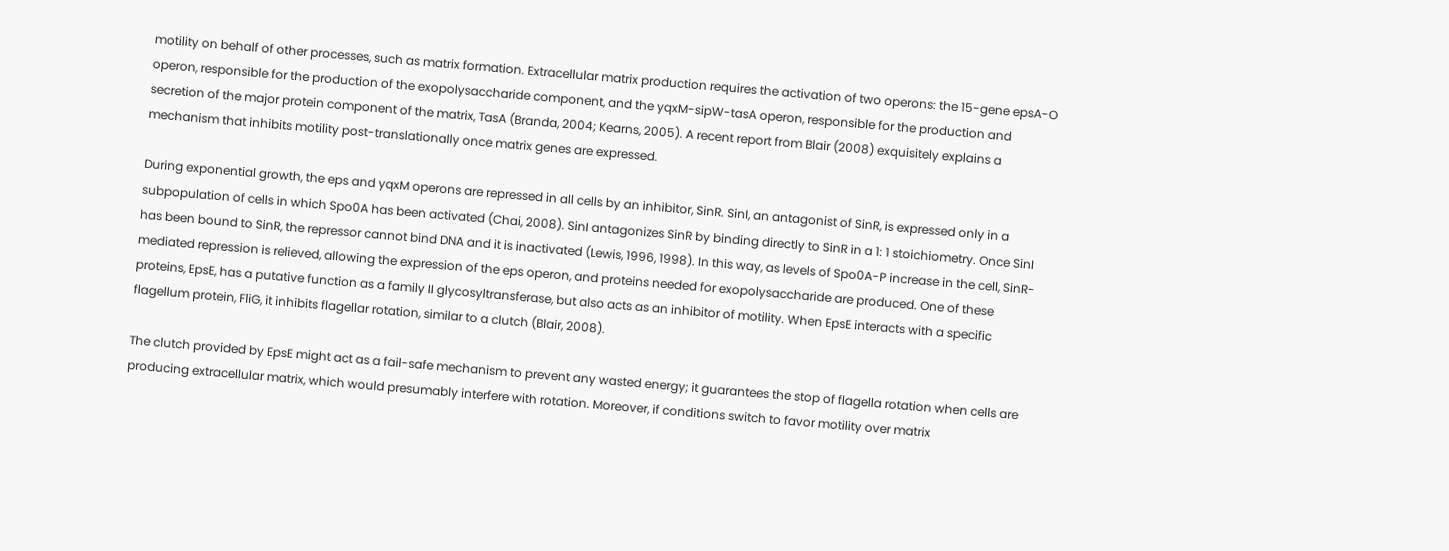motility on behalf of other processes, such as matrix formation. Extracellular matrix production requires the activation of two operons: the 15-gene epsA-O operon, responsible for the production of the exopolysaccharide component, and the yqxM-sipW-tasA operon, responsible for the production and secretion of the major protein component of the matrix, TasA (Branda, 2004; Kearns, 2005). A recent report from Blair (2008) exquisitely explains a mechanism that inhibits motility post-translationally once matrix genes are expressed.

During exponential growth, the eps and yqxM operons are repressed in all cells by an inhibitor, SinR. SinI, an antagonist of SinR, is expressed only in a subpopulation of cells in which Spo0A has been activated (Chai, 2008). SinI antagonizes SinR by binding directly to SinR in a 1: 1 stoichiometry. Once SinI has been bound to SinR, the repressor cannot bind DNA and it is inactivated (Lewis, 1996, 1998). In this way, as levels of Spo0A-P increase in the cell, SinR-mediated repression is relieved, allowing the expression of the eps operon, and proteins needed for exopolysaccharide are produced. One of these proteins, EpsE, has a putative function as a family II glycosyltransferase, but also acts as an inhibitor of motility. When EpsE interacts with a specific flagellum protein, FliG, it inhibits flagellar rotation, similar to a clutch (Blair, 2008).

The clutch provided by EpsE might act as a fail-safe mechanism to prevent any wasted energy; it guarantees the stop of flagella rotation when cells are producing extracellular matrix, which would presumably interfere with rotation. Moreover, if conditions switch to favor motility over matrix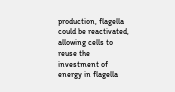production, flagella could be reactivated, allowing cells to reuse the investment of energy in flagella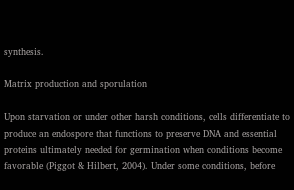synthesis.

Matrix production and sporulation

Upon starvation or under other harsh conditions, cells differentiate to produce an endospore that functions to preserve DNA and essential proteins ultimately needed for germination when conditions become favorable (Piggot & Hilbert, 2004). Under some conditions, before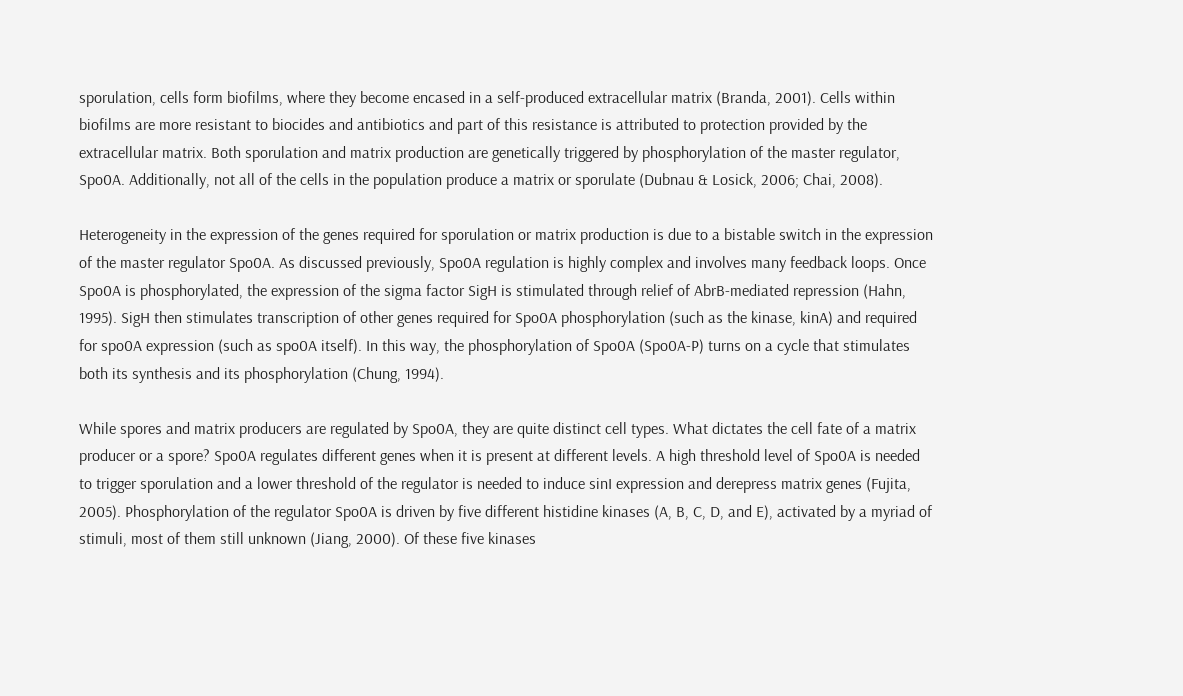sporulation, cells form biofilms, where they become encased in a self-produced extracellular matrix (Branda, 2001). Cells within biofilms are more resistant to biocides and antibiotics and part of this resistance is attributed to protection provided by the extracellular matrix. Both sporulation and matrix production are genetically triggered by phosphorylation of the master regulator, Spo0A. Additionally, not all of the cells in the population produce a matrix or sporulate (Dubnau & Losick, 2006; Chai, 2008).

Heterogeneity in the expression of the genes required for sporulation or matrix production is due to a bistable switch in the expression of the master regulator Spo0A. As discussed previously, Spo0A regulation is highly complex and involves many feedback loops. Once Spo0A is phosphorylated, the expression of the sigma factor SigH is stimulated through relief of AbrB-mediated repression (Hahn, 1995). SigH then stimulates transcription of other genes required for Spo0A phosphorylation (such as the kinase, kinA) and required for spo0A expression (such as spo0A itself). In this way, the phosphorylation of Spo0A (Spo0A-P) turns on a cycle that stimulates both its synthesis and its phosphorylation (Chung, 1994).

While spores and matrix producers are regulated by Spo0A, they are quite distinct cell types. What dictates the cell fate of a matrix producer or a spore? Spo0A regulates different genes when it is present at different levels. A high threshold level of Spo0A is needed to trigger sporulation and a lower threshold of the regulator is needed to induce sinI expression and derepress matrix genes (Fujita, 2005). Phosphorylation of the regulator Spo0A is driven by five different histidine kinases (A, B, C, D, and E), activated by a myriad of stimuli, most of them still unknown (Jiang, 2000). Of these five kinases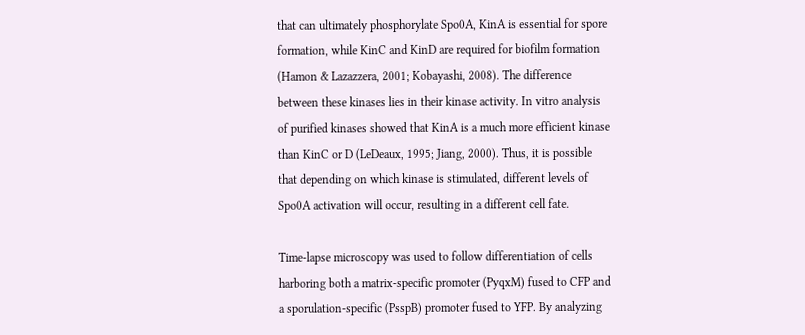that can ultimately phosphorylate Spo0A, KinA is essential for spore formation, while KinC and KinD are required for biofilm formation (Hamon & Lazazzera, 2001; Kobayashi, 2008). The difference between these kinases lies in their kinase activity. In vitro analysis of purified kinases showed that KinA is a much more efficient kinase than KinC or D (LeDeaux, 1995; Jiang, 2000). Thus, it is possible that depending on which kinase is stimulated, different levels of Spo0A activation will occur, resulting in a different cell fate.

Time-lapse microscopy was used to follow differentiation of cells harboring both a matrix-specific promoter (PyqxM) fused to CFP and a sporulation-specific (PsspB) promoter fused to YFP. By analyzing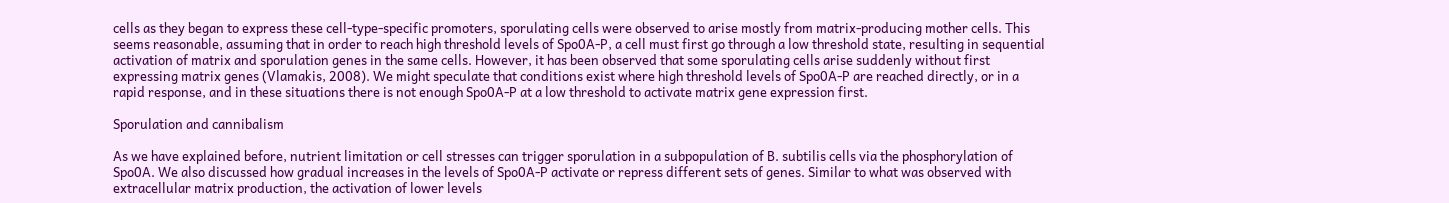cells as they began to express these cell-type-specific promoters, sporulating cells were observed to arise mostly from matrix-producing mother cells. This seems reasonable, assuming that in order to reach high threshold levels of Spo0A-P, a cell must first go through a low threshold state, resulting in sequential activation of matrix and sporulation genes in the same cells. However, it has been observed that some sporulating cells arise suddenly without first expressing matrix genes (Vlamakis, 2008). We might speculate that conditions exist where high threshold levels of Spo0A-P are reached directly, or in a rapid response, and in these situations there is not enough Spo0A-P at a low threshold to activate matrix gene expression first.

Sporulation and cannibalism

As we have explained before, nutrient limitation or cell stresses can trigger sporulation in a subpopulation of B. subtilis cells via the phosphorylation of Spo0A. We also discussed how gradual increases in the levels of Spo0A-P activate or repress different sets of genes. Similar to what was observed with extracellular matrix production, the activation of lower levels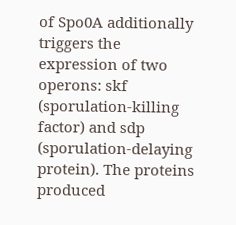of Spo0A additionally triggers the expression of two operons: skf (sporulation-killing factor) and sdp (sporulation-delaying protein). The proteins produced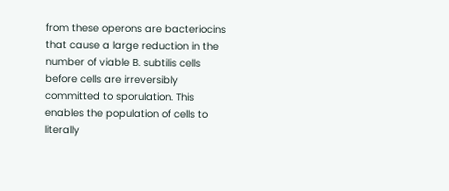from these operons are bacteriocins that cause a large reduction in the number of viable B. subtilis cells before cells are irreversibly committed to sporulation. This enables the population of cells to literally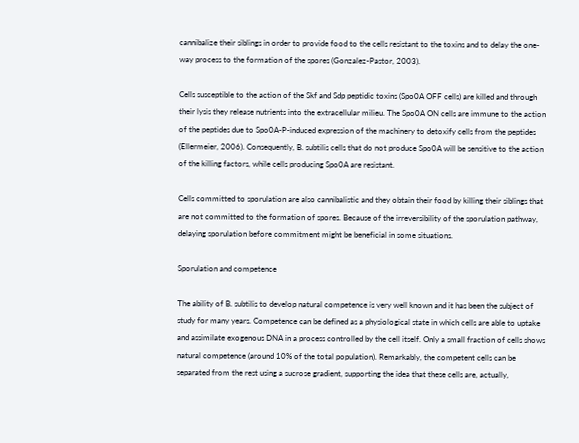cannibalize their siblings in order to provide food to the cells resistant to the toxins and to delay the one-way process to the formation of the spores (Gonzalez-Pastor, 2003).

Cells susceptible to the action of the Skf and Sdp peptidic toxins (Spo0A OFF cells) are killed and through their lysis they release nutrients into the extracellular milieu. The Spo0A ON cells are immune to the action of the peptides due to Spo0A-P-induced expression of the machinery to detoxify cells from the peptides (Ellermeier, 2006). Consequently, B. subtilis cells that do not produce Spo0A will be sensitive to the action of the killing factors, while cells producing Spo0A are resistant.

Cells committed to sporulation are also cannibalistic and they obtain their food by killing their siblings that are not committed to the formation of spores. Because of the irreversibility of the sporulation pathway, delaying sporulation before commitment might be beneficial in some situations.

Sporulation and competence

The ability of B. subtilis to develop natural competence is very well known and it has been the subject of study for many years. Competence can be defined as a physiological state in which cells are able to uptake and assimilate exogenous DNA in a process controlled by the cell itself. Only a small fraction of cells shows natural competence (around 10% of the total population). Remarkably, the competent cells can be separated from the rest using a sucrose gradient, supporting the idea that these cells are, actually,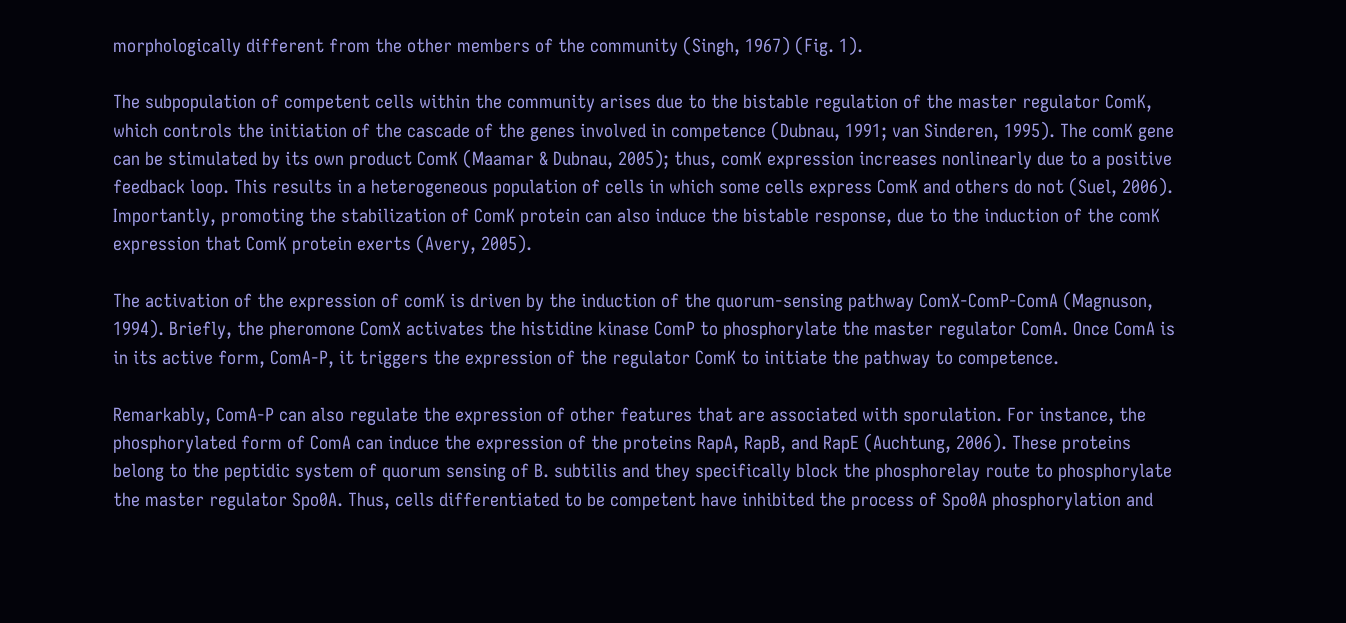morphologically different from the other members of the community (Singh, 1967) (Fig. 1).

The subpopulation of competent cells within the community arises due to the bistable regulation of the master regulator ComK, which controls the initiation of the cascade of the genes involved in competence (Dubnau, 1991; van Sinderen, 1995). The comK gene can be stimulated by its own product ComK (Maamar & Dubnau, 2005); thus, comK expression increases nonlinearly due to a positive feedback loop. This results in a heterogeneous population of cells in which some cells express ComK and others do not (Suel, 2006). Importantly, promoting the stabilization of ComK protein can also induce the bistable response, due to the induction of the comK expression that ComK protein exerts (Avery, 2005).

The activation of the expression of comK is driven by the induction of the quorum-sensing pathway ComX-ComP-ComA (Magnuson, 1994). Briefly, the pheromone ComX activates the histidine kinase ComP to phosphorylate the master regulator ComA. Once ComA is in its active form, ComA-P, it triggers the expression of the regulator ComK to initiate the pathway to competence.

Remarkably, ComA-P can also regulate the expression of other features that are associated with sporulation. For instance, the phosphorylated form of ComA can induce the expression of the proteins RapA, RapB, and RapE (Auchtung, 2006). These proteins belong to the peptidic system of quorum sensing of B. subtilis and they specifically block the phosphorelay route to phosphorylate the master regulator Spo0A. Thus, cells differentiated to be competent have inhibited the process of Spo0A phosphorylation and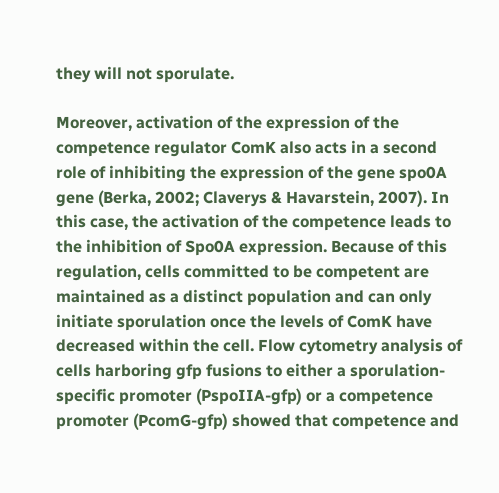they will not sporulate.

Moreover, activation of the expression of the competence regulator ComK also acts in a second role of inhibiting the expression of the gene spo0A gene (Berka, 2002; Claverys & Havarstein, 2007). In this case, the activation of the competence leads to the inhibition of Spo0A expression. Because of this regulation, cells committed to be competent are maintained as a distinct population and can only initiate sporulation once the levels of ComK have decreased within the cell. Flow cytometry analysis of cells harboring gfp fusions to either a sporulation-specific promoter (PspoIIA-gfp) or a competence promoter (PcomG-gfp) showed that competence and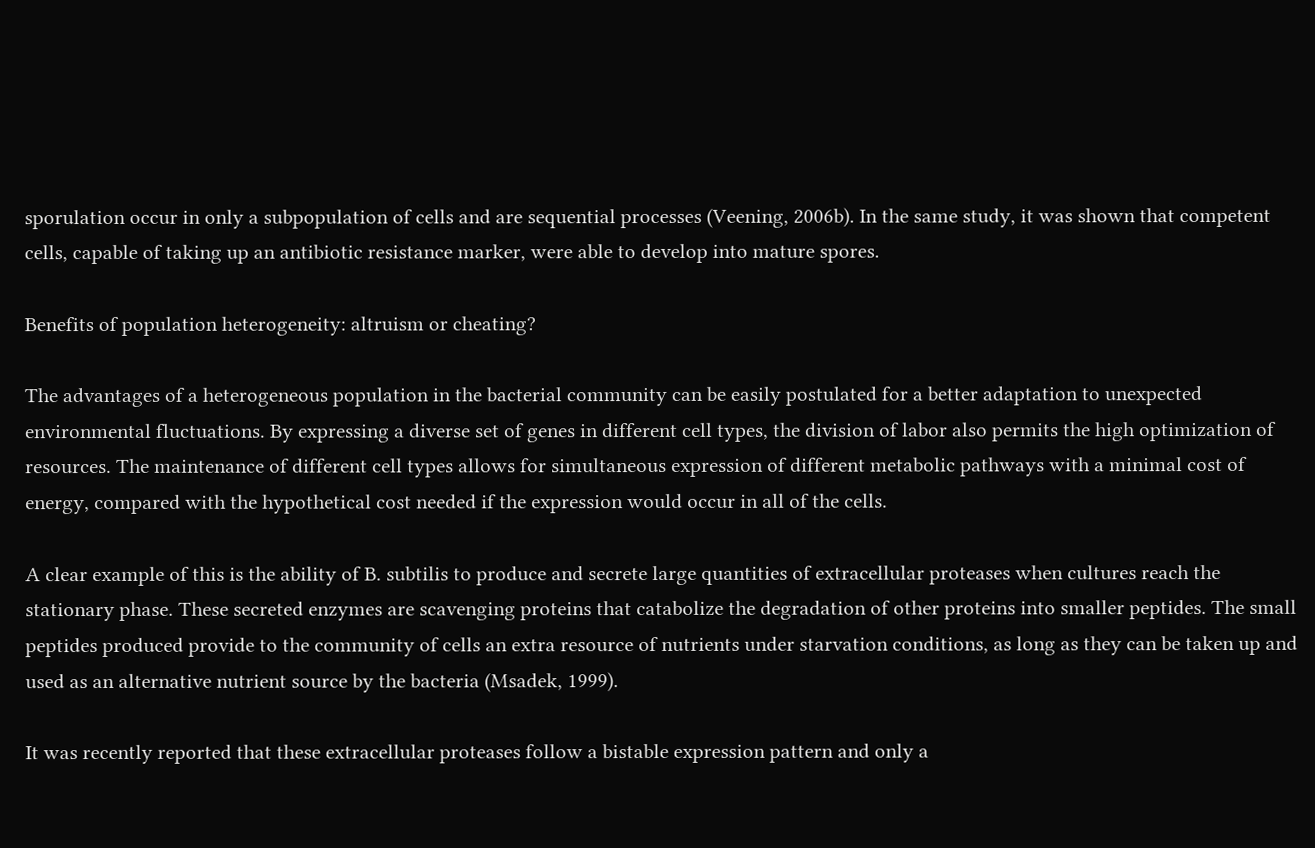sporulation occur in only a subpopulation of cells and are sequential processes (Veening, 2006b). In the same study, it was shown that competent cells, capable of taking up an antibiotic resistance marker, were able to develop into mature spores.

Benefits of population heterogeneity: altruism or cheating?

The advantages of a heterogeneous population in the bacterial community can be easily postulated for a better adaptation to unexpected environmental fluctuations. By expressing a diverse set of genes in different cell types, the division of labor also permits the high optimization of resources. The maintenance of different cell types allows for simultaneous expression of different metabolic pathways with a minimal cost of energy, compared with the hypothetical cost needed if the expression would occur in all of the cells.

A clear example of this is the ability of B. subtilis to produce and secrete large quantities of extracellular proteases when cultures reach the stationary phase. These secreted enzymes are scavenging proteins that catabolize the degradation of other proteins into smaller peptides. The small peptides produced provide to the community of cells an extra resource of nutrients under starvation conditions, as long as they can be taken up and used as an alternative nutrient source by the bacteria (Msadek, 1999).

It was recently reported that these extracellular proteases follow a bistable expression pattern and only a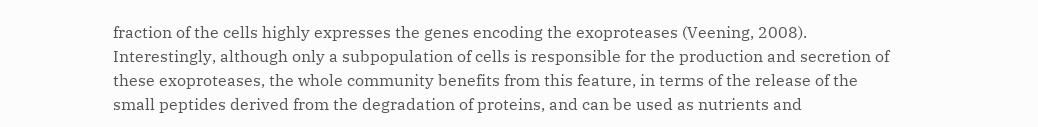fraction of the cells highly expresses the genes encoding the exoproteases (Veening, 2008). Interestingly, although only a subpopulation of cells is responsible for the production and secretion of these exoproteases, the whole community benefits from this feature, in terms of the release of the small peptides derived from the degradation of proteins, and can be used as nutrients and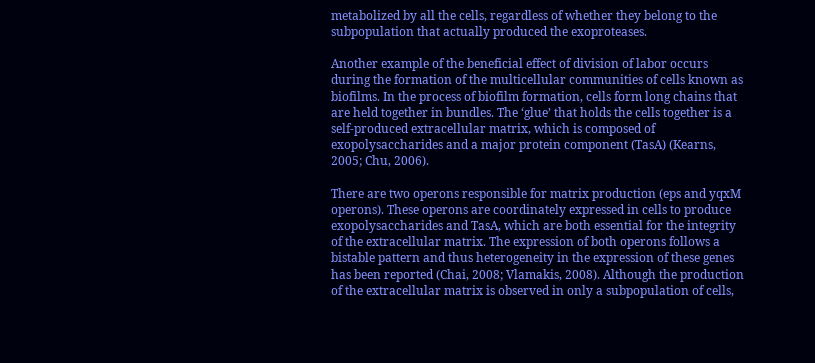metabolized by all the cells, regardless of whether they belong to the subpopulation that actually produced the exoproteases.

Another example of the beneficial effect of division of labor occurs during the formation of the multicellular communities of cells known as biofilms. In the process of biofilm formation, cells form long chains that are held together in bundles. The ‘glue’ that holds the cells together is a self-produced extracellular matrix, which is composed of exopolysaccharides and a major protein component (TasA) (Kearns, 2005; Chu, 2006).

There are two operons responsible for matrix production (eps and yqxM operons). These operons are coordinately expressed in cells to produce exopolysaccharides and TasA, which are both essential for the integrity of the extracellular matrix. The expression of both operons follows a bistable pattern and thus heterogeneity in the expression of these genes has been reported (Chai, 2008; Vlamakis, 2008). Although the production of the extracellular matrix is observed in only a subpopulation of cells,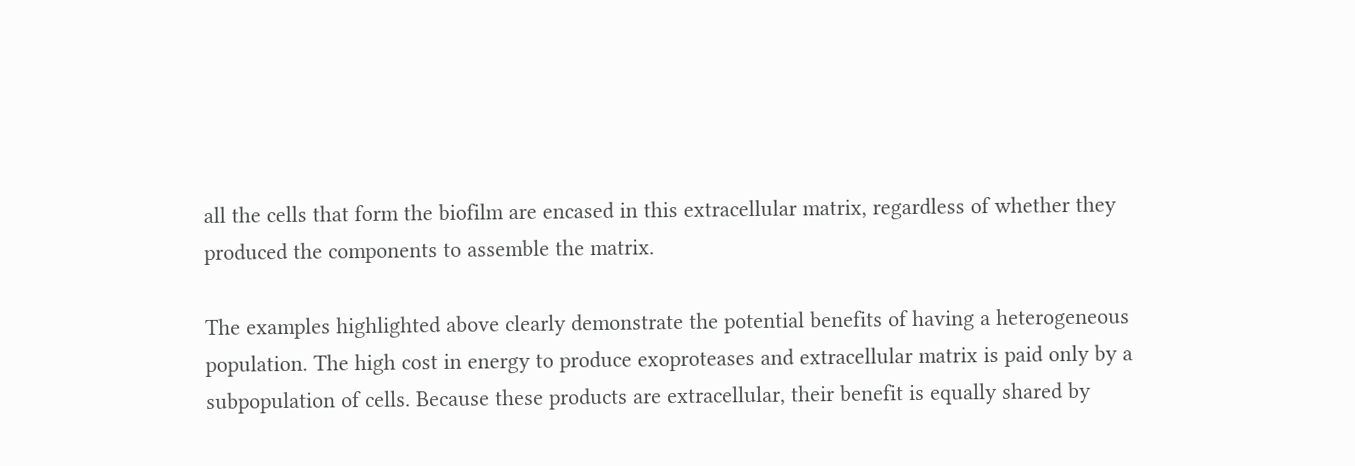all the cells that form the biofilm are encased in this extracellular matrix, regardless of whether they produced the components to assemble the matrix.

The examples highlighted above clearly demonstrate the potential benefits of having a heterogeneous population. The high cost in energy to produce exoproteases and extracellular matrix is paid only by a subpopulation of cells. Because these products are extracellular, their benefit is equally shared by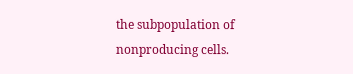the subpopulation of nonproducing cells.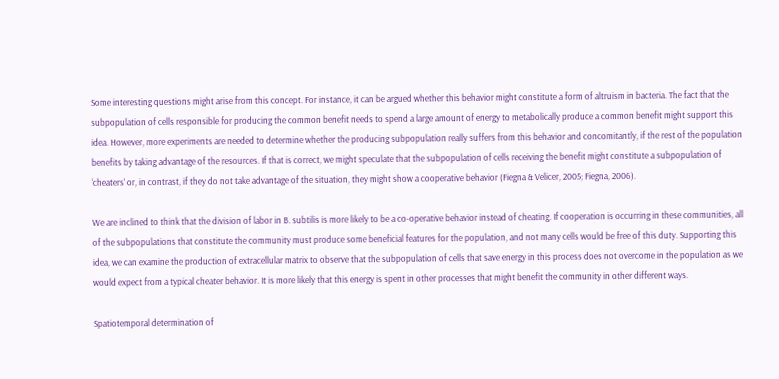Some interesting questions might arise from this concept. For instance, it can be argued whether this behavior might constitute a form of altruism in bacteria. The fact that the subpopulation of cells responsible for producing the common benefit needs to spend a large amount of energy to metabolically produce a common benefit might support this idea. However, more experiments are needed to determine whether the producing subpopulation really suffers from this behavior and concomitantly, if the rest of the population benefits by taking advantage of the resources. If that is correct, we might speculate that the subpopulation of cells receiving the benefit might constitute a subpopulation of ‘cheaters’ or, in contrast, if they do not take advantage of the situation, they might show a cooperative behavior (Fiegna & Velicer, 2005; Fiegna, 2006).

We are inclined to think that the division of labor in B. subtilis is more likely to be a co-operative behavior instead of cheating. If cooperation is occurring in these communities, all of the subpopulations that constitute the community must produce some beneficial features for the population, and not many cells would be free of this duty. Supporting this idea, we can examine the production of extracellular matrix to observe that the subpopulation of cells that save energy in this process does not overcome in the population as we would expect from a typical cheater behavior. It is more likely that this energy is spent in other processes that might benefit the community in other different ways.

Spatiotemporal determination of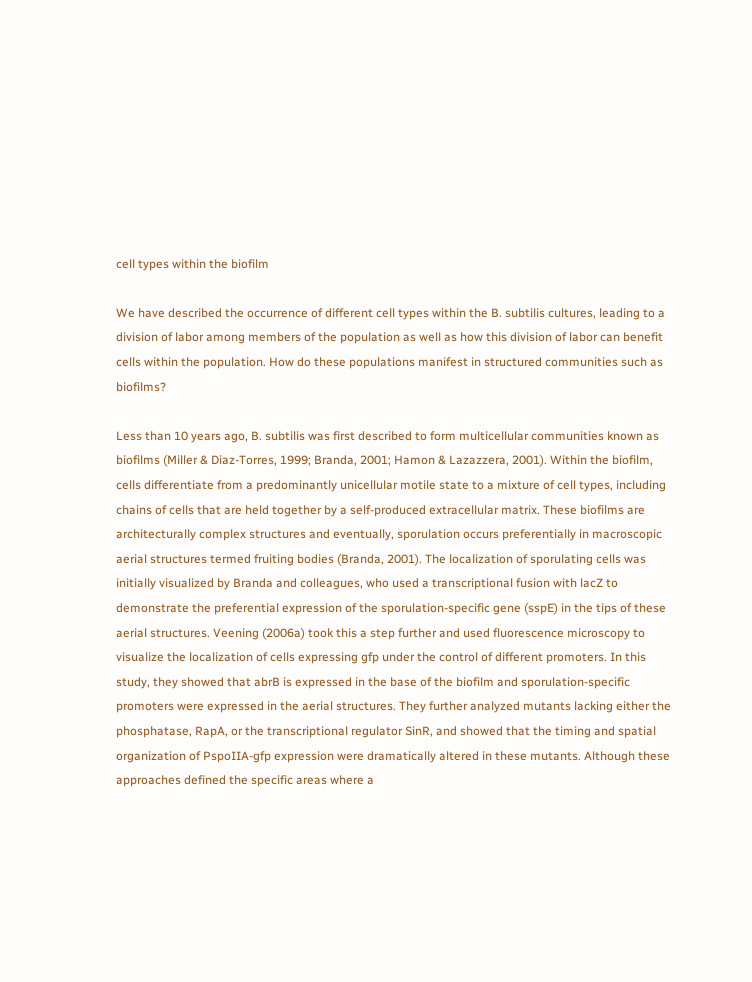cell types within the biofilm

We have described the occurrence of different cell types within the B. subtilis cultures, leading to a division of labor among members of the population as well as how this division of labor can benefit cells within the population. How do these populations manifest in structured communities such as biofilms?

Less than 10 years ago, B. subtilis was first described to form multicellular communities known as biofilms (Miller & Diaz-Torres, 1999; Branda, 2001; Hamon & Lazazzera, 2001). Within the biofilm, cells differentiate from a predominantly unicellular motile state to a mixture of cell types, including chains of cells that are held together by a self-produced extracellular matrix. These biofilms are architecturally complex structures and eventually, sporulation occurs preferentially in macroscopic aerial structures termed fruiting bodies (Branda, 2001). The localization of sporulating cells was initially visualized by Branda and colleagues, who used a transcriptional fusion with lacZ to demonstrate the preferential expression of the sporulation-specific gene (sspE) in the tips of these aerial structures. Veening (2006a) took this a step further and used fluorescence microscopy to visualize the localization of cells expressing gfp under the control of different promoters. In this study, they showed that abrB is expressed in the base of the biofilm and sporulation-specific promoters were expressed in the aerial structures. They further analyzed mutants lacking either the phosphatase, RapA, or the transcriptional regulator SinR, and showed that the timing and spatial organization of PspoIIA-gfp expression were dramatically altered in these mutants. Although these approaches defined the specific areas where a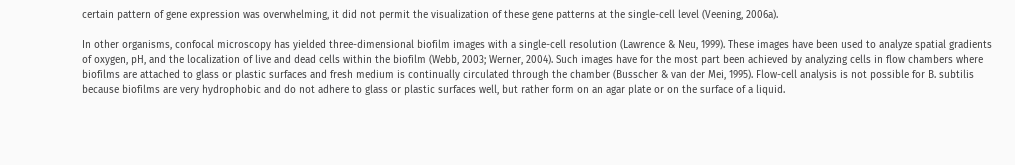certain pattern of gene expression was overwhelming, it did not permit the visualization of these gene patterns at the single-cell level (Veening, 2006a).

In other organisms, confocal microscopy has yielded three-dimensional biofilm images with a single-cell resolution (Lawrence & Neu, 1999). These images have been used to analyze spatial gradients of oxygen, pH, and the localization of live and dead cells within the biofilm (Webb, 2003; Werner, 2004). Such images have for the most part been achieved by analyzing cells in flow chambers where biofilms are attached to glass or plastic surfaces and fresh medium is continually circulated through the chamber (Busscher & van der Mei, 1995). Flow-cell analysis is not possible for B. subtilis because biofilms are very hydrophobic and do not adhere to glass or plastic surfaces well, but rather form on an agar plate or on the surface of a liquid.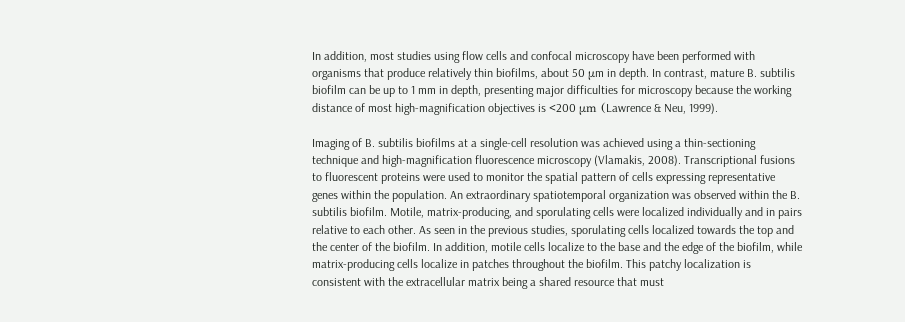In addition, most studies using flow cells and confocal microscopy have been performed with organisms that produce relatively thin biofilms, about 50 μm in depth. In contrast, mature B. subtilis biofilm can be up to 1 mm in depth, presenting major difficulties for microscopy because the working distance of most high-magnification objectives is <200 μm (Lawrence & Neu, 1999).

Imaging of B. subtilis biofilms at a single-cell resolution was achieved using a thin-sectioning technique and high-magnification fluorescence microscopy (Vlamakis, 2008). Transcriptional fusions to fluorescent proteins were used to monitor the spatial pattern of cells expressing representative genes within the population. An extraordinary spatiotemporal organization was observed within the B. subtilis biofilm. Motile, matrix-producing, and sporulating cells were localized individually and in pairs relative to each other. As seen in the previous studies, sporulating cells localized towards the top and the center of the biofilm. In addition, motile cells localize to the base and the edge of the biofilm, while matrix-producing cells localize in patches throughout the biofilm. This patchy localization is consistent with the extracellular matrix being a shared resource that must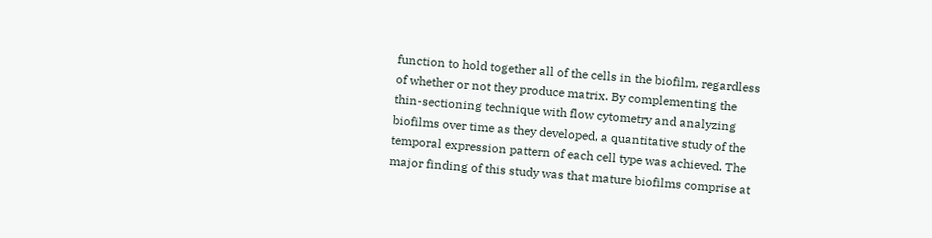function to hold together all of the cells in the biofilm, regardless of whether or not they produce matrix. By complementing the thin-sectioning technique with flow cytometry and analyzing biofilms over time as they developed, a quantitative study of the temporal expression pattern of each cell type was achieved. The major finding of this study was that mature biofilms comprise at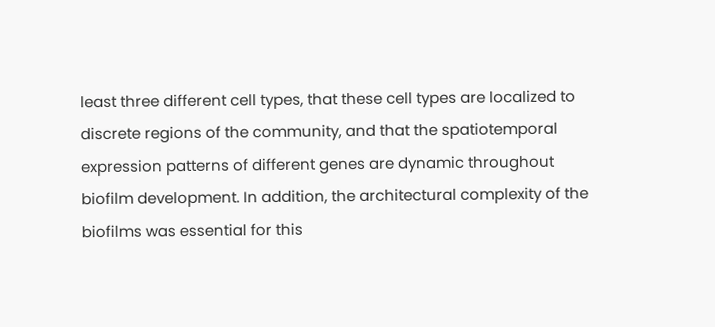least three different cell types, that these cell types are localized to discrete regions of the community, and that the spatiotemporal expression patterns of different genes are dynamic throughout biofilm development. In addition, the architectural complexity of the biofilms was essential for this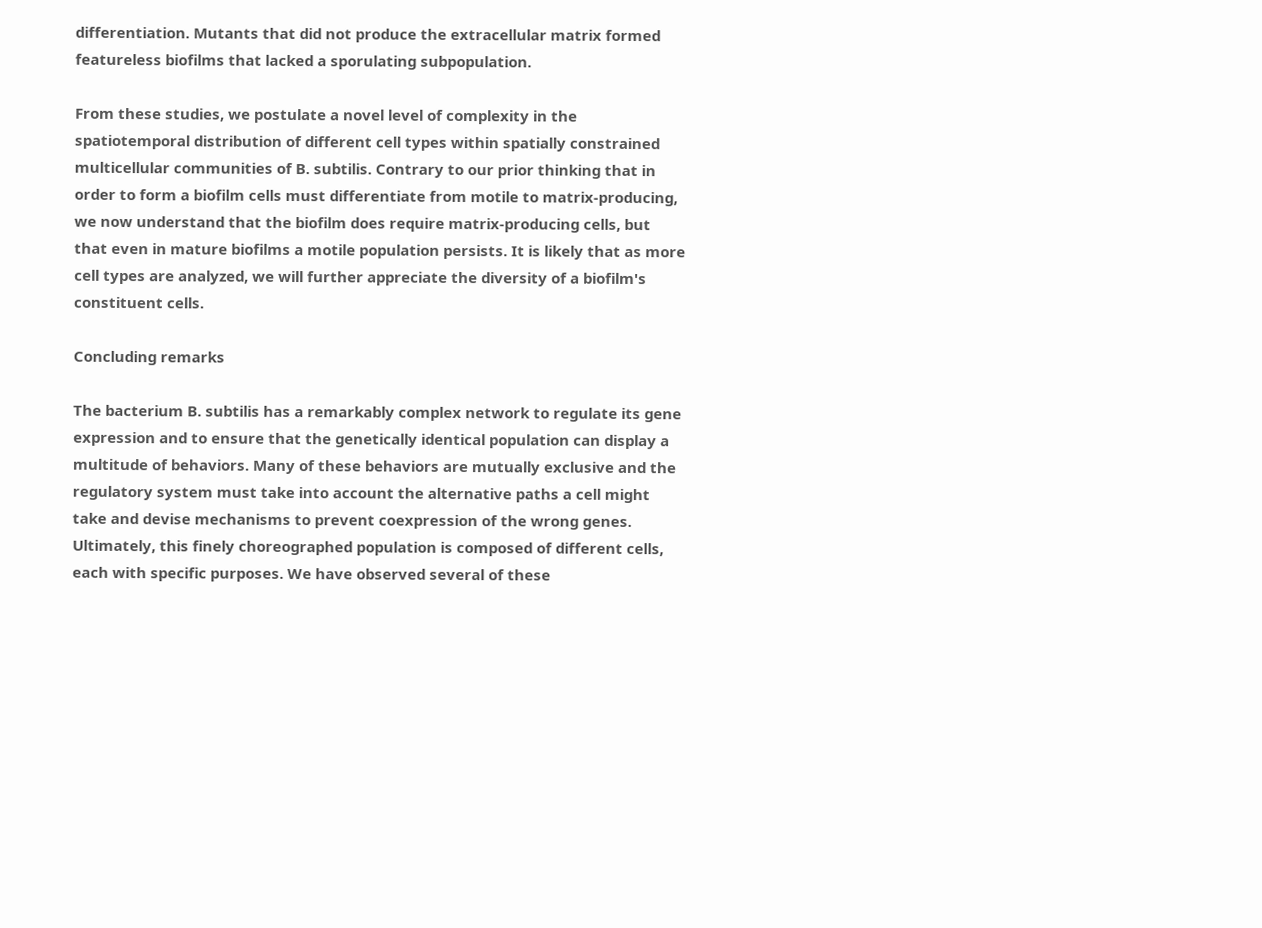differentiation. Mutants that did not produce the extracellular matrix formed featureless biofilms that lacked a sporulating subpopulation.

From these studies, we postulate a novel level of complexity in the spatiotemporal distribution of different cell types within spatially constrained multicellular communities of B. subtilis. Contrary to our prior thinking that in order to form a biofilm cells must differentiate from motile to matrix-producing, we now understand that the biofilm does require matrix-producing cells, but that even in mature biofilms a motile population persists. It is likely that as more cell types are analyzed, we will further appreciate the diversity of a biofilm's constituent cells.

Concluding remarks

The bacterium B. subtilis has a remarkably complex network to regulate its gene expression and to ensure that the genetically identical population can display a multitude of behaviors. Many of these behaviors are mutually exclusive and the regulatory system must take into account the alternative paths a cell might take and devise mechanisms to prevent coexpression of the wrong genes. Ultimately, this finely choreographed population is composed of different cells, each with specific purposes. We have observed several of these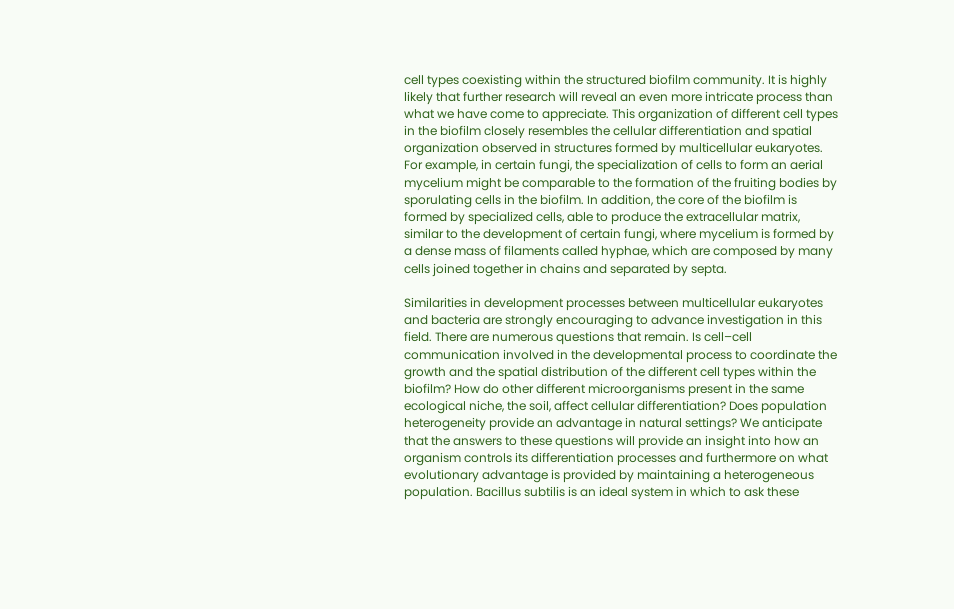cell types coexisting within the structured biofilm community. It is highly likely that further research will reveal an even more intricate process than what we have come to appreciate. This organization of different cell types in the biofilm closely resembles the cellular differentiation and spatial organization observed in structures formed by multicellular eukaryotes. For example, in certain fungi, the specialization of cells to form an aerial mycelium might be comparable to the formation of the fruiting bodies by sporulating cells in the biofilm. In addition, the core of the biofilm is formed by specialized cells, able to produce the extracellular matrix, similar to the development of certain fungi, where mycelium is formed by a dense mass of filaments called hyphae, which are composed by many cells joined together in chains and separated by septa.

Similarities in development processes between multicellular eukaryotes and bacteria are strongly encouraging to advance investigation in this field. There are numerous questions that remain. Is cell–cell communication involved in the developmental process to coordinate the growth and the spatial distribution of the different cell types within the biofilm? How do other different microorganisms present in the same ecological niche, the soil, affect cellular differentiation? Does population heterogeneity provide an advantage in natural settings? We anticipate that the answers to these questions will provide an insight into how an organism controls its differentiation processes and furthermore on what evolutionary advantage is provided by maintaining a heterogeneous population. Bacillus subtilis is an ideal system in which to ask these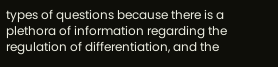types of questions because there is a plethora of information regarding the regulation of differentiation, and the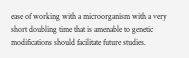ease of working with a microorganism with a very short doubling time that is amenable to genetic modifications should facilitate future studies.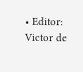• Editor: Victor de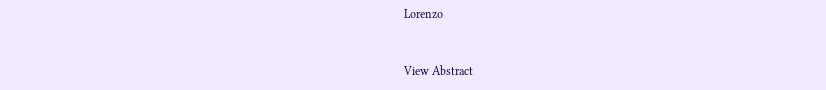Lorenzo


View Abstract